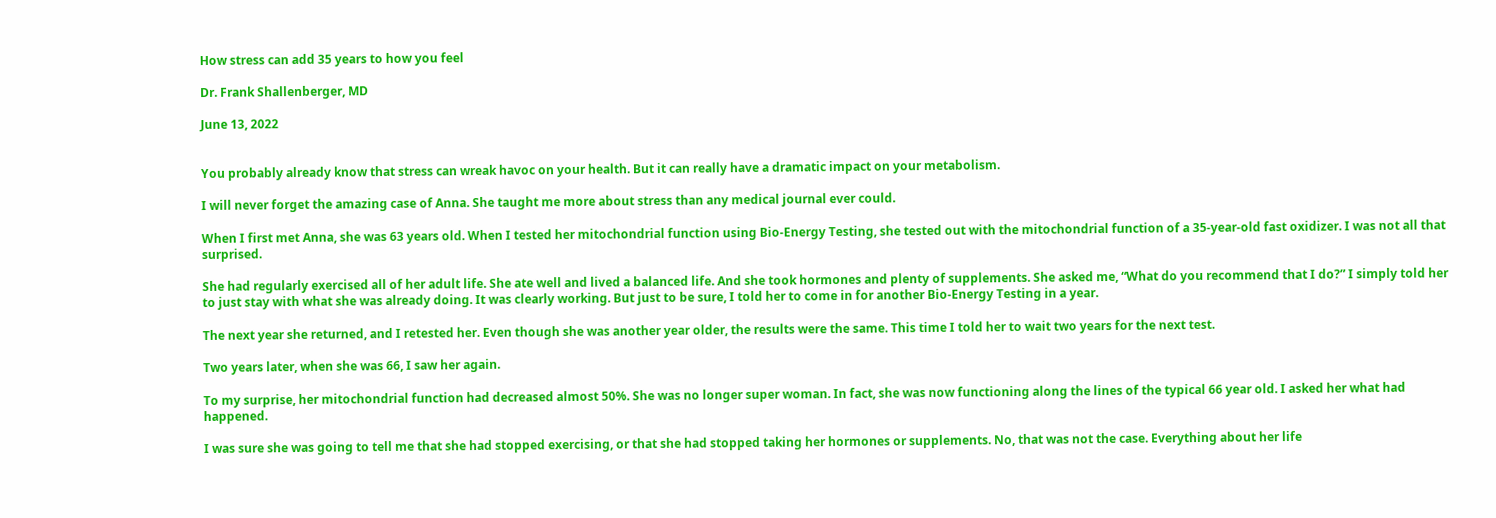How stress can add 35 years to how you feel

Dr. Frank Shallenberger, MD

June 13, 2022


You probably already know that stress can wreak havoc on your health. But it can really have a dramatic impact on your metabolism.

I will never forget the amazing case of Anna. She taught me more about stress than any medical journal ever could.

When I first met Anna, she was 63 years old. When I tested her mitochondrial function using Bio-Energy Testing, she tested out with the mitochondrial function of a 35-year-old fast oxidizer. I was not all that surprised.

She had regularly exercised all of her adult life. She ate well and lived a balanced life. And she took hormones and plenty of supplements. She asked me, “What do you recommend that I do?” I simply told her to just stay with what she was already doing. It was clearly working. But just to be sure, I told her to come in for another Bio-Energy Testing in a year.

The next year she returned, and I retested her. Even though she was another year older, the results were the same. This time I told her to wait two years for the next test.

Two years later, when she was 66, I saw her again.

To my surprise, her mitochondrial function had decreased almost 50%. She was no longer super woman. In fact, she was now functioning along the lines of the typical 66 year old. I asked her what had happened.

I was sure she was going to tell me that she had stopped exercising, or that she had stopped taking her hormones or supplements. No, that was not the case. Everything about her life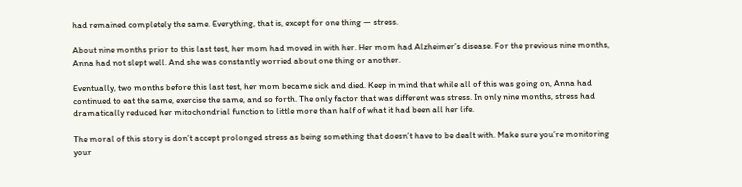had remained completely the same. Everything, that is, except for one thing — stress.

About nine months prior to this last test, her mom had moved in with her. Her mom had Alzheimer’s disease. For the previous nine months, Anna had not slept well. And she was constantly worried about one thing or another.

Eventually, two months before this last test, her mom became sick and died. Keep in mind that while all of this was going on, Anna had continued to eat the same, exercise the same, and so forth. The only factor that was different was stress. In only nine months, stress had dramatically reduced her mitochondrial function to little more than half of what it had been all her life.

The moral of this story is don’t accept prolonged stress as being something that doesn’t have to be dealt with. Make sure you’re monitoring your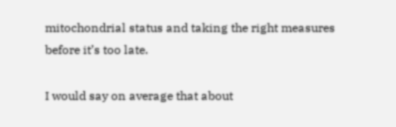mitochondrial status and taking the right measures before it’s too late.

I would say on average that about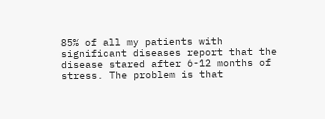85% of all my patients with significant diseases report that the disease stared after 6-12 months of stress. The problem is that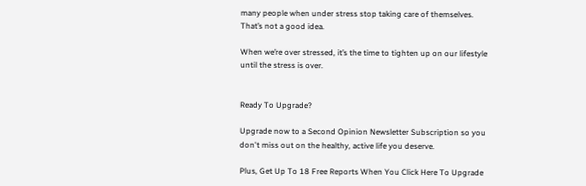many people when under stress stop taking care of themselves. That’s not a good idea.

When we’re over stressed, it’s the time to tighten up on our lifestyle until the stress is over.


Ready To Upgrade?

Upgrade now to a Second Opinion Newsletter Subscription so you don't miss out on the healthy, active life you deserve.

Plus, Get Up To 18 Free Reports When You Click Here To Upgrade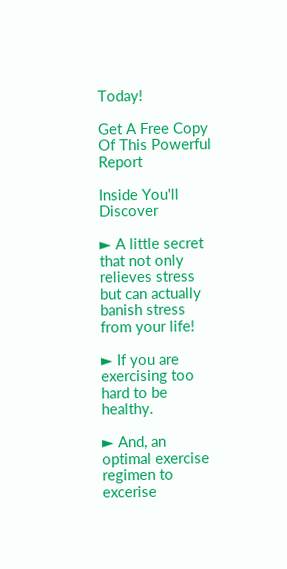Today!

Get A Free Copy Of This Powerful Report

Inside You'll Discover

► A little secret that not only relieves stress but can actually banish stress from your life!

► If you are exercising too hard to be healthy.

► And, an optimal exercise regimen to excerise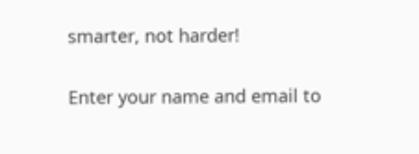smarter, not harder!

Enter your name and email to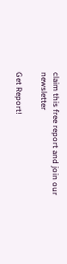claim this free report and join our newsletter

Get Report!